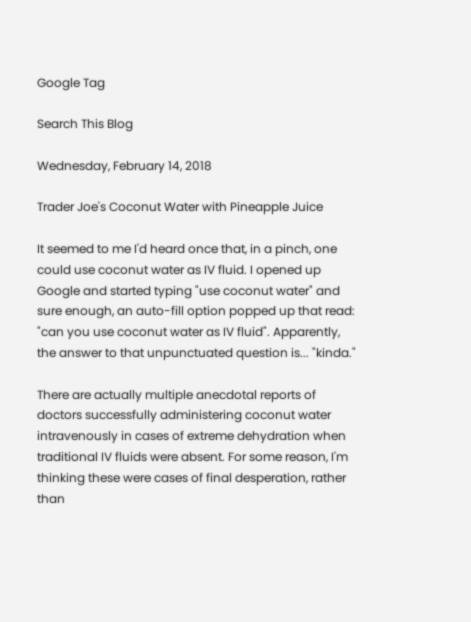Google Tag

Search This Blog

Wednesday, February 14, 2018

Trader Joe's Coconut Water with Pineapple Juice

It seemed to me I'd heard once that, in a pinch, one could use coconut water as IV fluid. I opened up Google and started typing "use coconut water" and sure enough, an auto-fill option popped up that read: "can you use coconut water as IV fluid". Apparently, the answer to that unpunctuated question is... "kinda."

There are actually multiple anecdotal reports of doctors successfully administering coconut water intravenously in cases of extreme dehydration when traditional IV fluids were absent. For some reason, I'm thinking these were cases of final desperation, rather than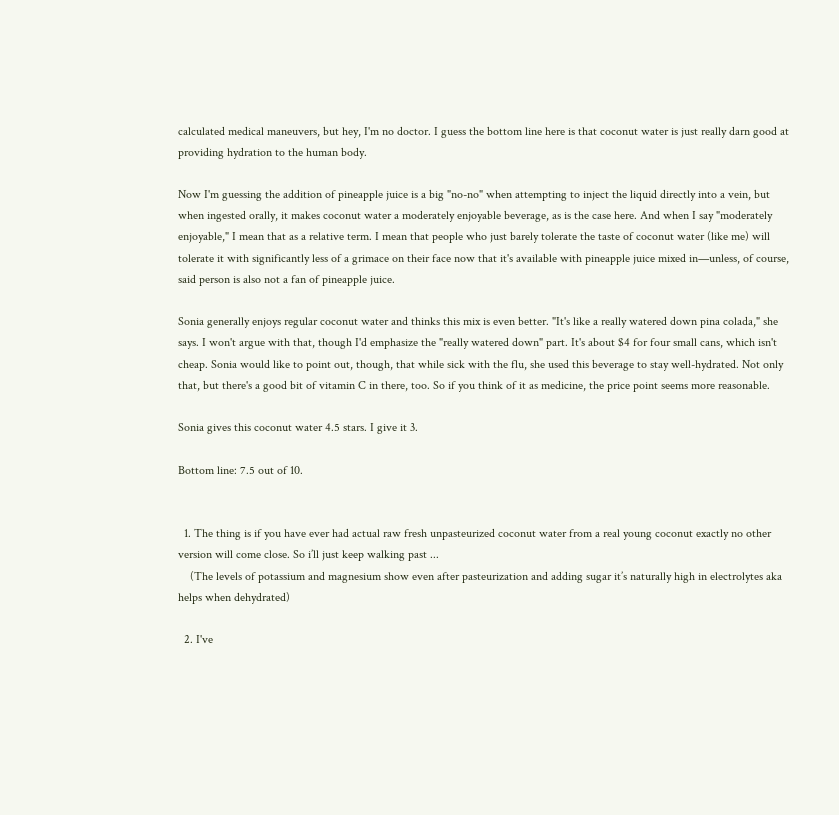calculated medical maneuvers, but hey, I'm no doctor. I guess the bottom line here is that coconut water is just really darn good at providing hydration to the human body.

Now I'm guessing the addition of pineapple juice is a big "no-no" when attempting to inject the liquid directly into a vein, but when ingested orally, it makes coconut water a moderately enjoyable beverage, as is the case here. And when I say "moderately enjoyable," I mean that as a relative term. I mean that people who just barely tolerate the taste of coconut water (like me) will tolerate it with significantly less of a grimace on their face now that it's available with pineapple juice mixed in—unless, of course, said person is also not a fan of pineapple juice.

Sonia generally enjoys regular coconut water and thinks this mix is even better. "It's like a really watered down pina colada," she says. I won't argue with that, though I'd emphasize the "really watered down" part. It's about $4 for four small cans, which isn't cheap. Sonia would like to point out, though, that while sick with the flu, she used this beverage to stay well-hydrated. Not only that, but there's a good bit of vitamin C in there, too. So if you think of it as medicine, the price point seems more reasonable.

Sonia gives this coconut water 4.5 stars. I give it 3.

Bottom line: 7.5 out of 10.


  1. The thing is if you have ever had actual raw fresh unpasteurized coconut water from a real young coconut exactly no other version will come close. So i’ll just keep walking past ...
    (The levels of potassium and magnesium show even after pasteurization and adding sugar it’s naturally high in electrolytes aka helps when dehydrated)

  2. I've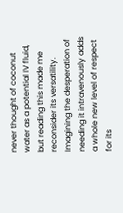never thought of coconut water as a potential IV fluid, but reading this made me reconsider its versatility. Imagining the desperation of needing it intravenously adds a whole new level of respect for its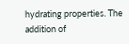hydrating properties. The addition of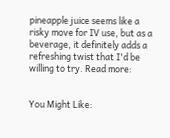pineapple juice seems like a risky move for IV use, but as a beverage, it definitely adds a refreshing twist that I'd be willing to try. Read more:


You Might Like: